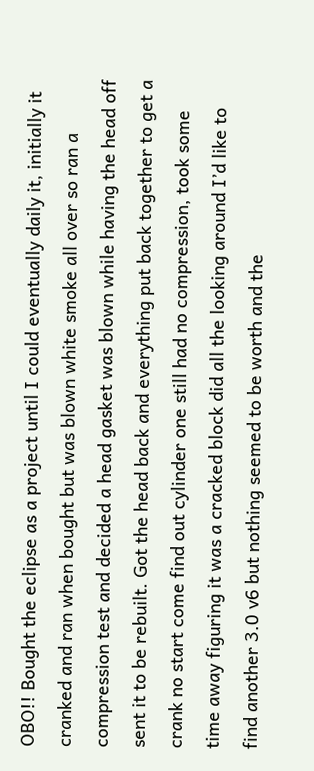OBO!! Bought the eclipse as a project until I could eventually daily it, initially it cranked and ran when bought but was blown white smoke all over so ran a compression test and decided a head gasket was blown while having the head off sent it to be rebuilt. Got the head back and everything put back together to get a crank no start come find out cylinder one still had no compression, took some time away figuring it was a cracked block did all the looking around I’d like to find another 3.0 v6 but nothing seemed to be worth and the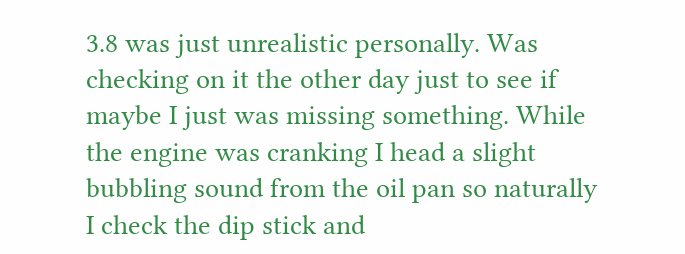3.8 was just unrealistic personally. Was checking on it the other day just to see if maybe I just was missing something. While the engine was cranking I head a slight bubbling sound from the oil pan so naturally I check the dip stick and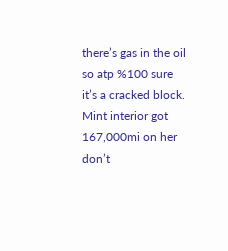there’s gas in the oil so atp %100 sure it’s a cracked block. Mint interior got 167,000mi on her don’t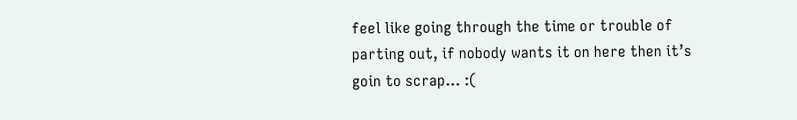feel like going through the time or trouble of parting out, if nobody wants it on here then it’s goin to scrap… :(